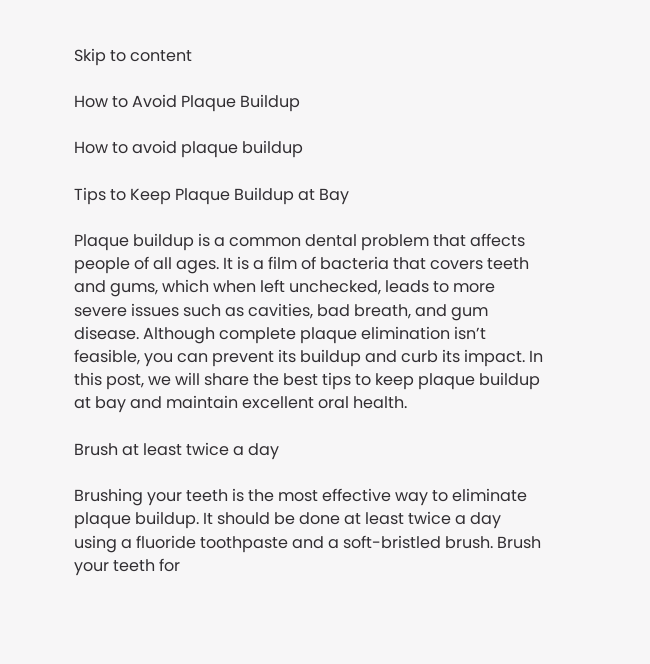Skip to content

How to Avoid Plaque Buildup

How to avoid plaque buildup

Tips to Keep Plaque Buildup at Bay

Plaque buildup is a common dental problem that affects people of all ages. It is a film of bacteria that covers teeth and gums, which when left unchecked, leads to more severe issues such as cavities, bad breath, and gum disease. Although complete plaque elimination isn’t feasible, you can prevent its buildup and curb its impact. In this post, we will share the best tips to keep plaque buildup at bay and maintain excellent oral health.

Brush at least twice a day

Brushing your teeth is the most effective way to eliminate plaque buildup. It should be done at least twice a day using a fluoride toothpaste and a soft-bristled brush. Brush your teeth for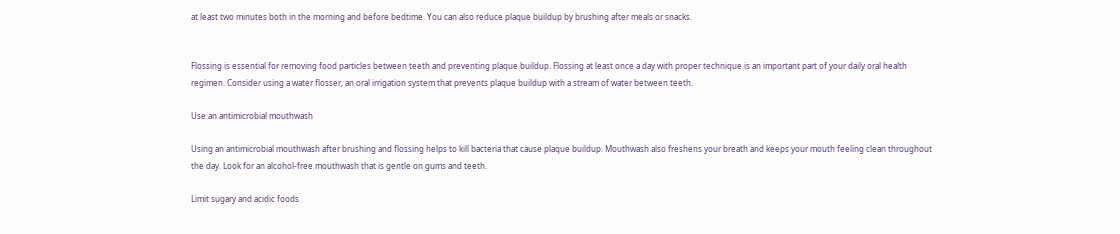at least two minutes both in the morning and before bedtime. You can also reduce plaque buildup by brushing after meals or snacks.


Flossing is essential for removing food particles between teeth and preventing plaque buildup. Flossing at least once a day with proper technique is an important part of your daily oral health regimen. Consider using a water flosser, an oral irrigation system that prevents plaque buildup with a stream of water between teeth.

Use an antimicrobial mouthwash

Using an antimicrobial mouthwash after brushing and flossing helps to kill bacteria that cause plaque buildup. Mouthwash also freshens your breath and keeps your mouth feeling clean throughout the day. Look for an alcohol-free mouthwash that is gentle on gums and teeth.

Limit sugary and acidic foods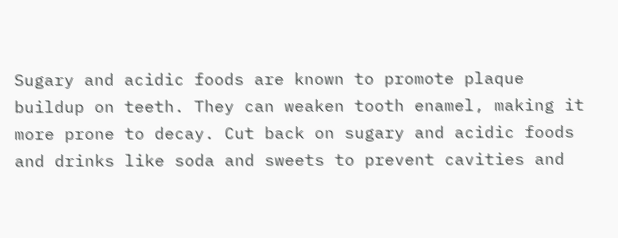Sugary and acidic foods are known to promote plaque buildup on teeth. They can weaken tooth enamel, making it more prone to decay. Cut back on sugary and acidic foods and drinks like soda and sweets to prevent cavities and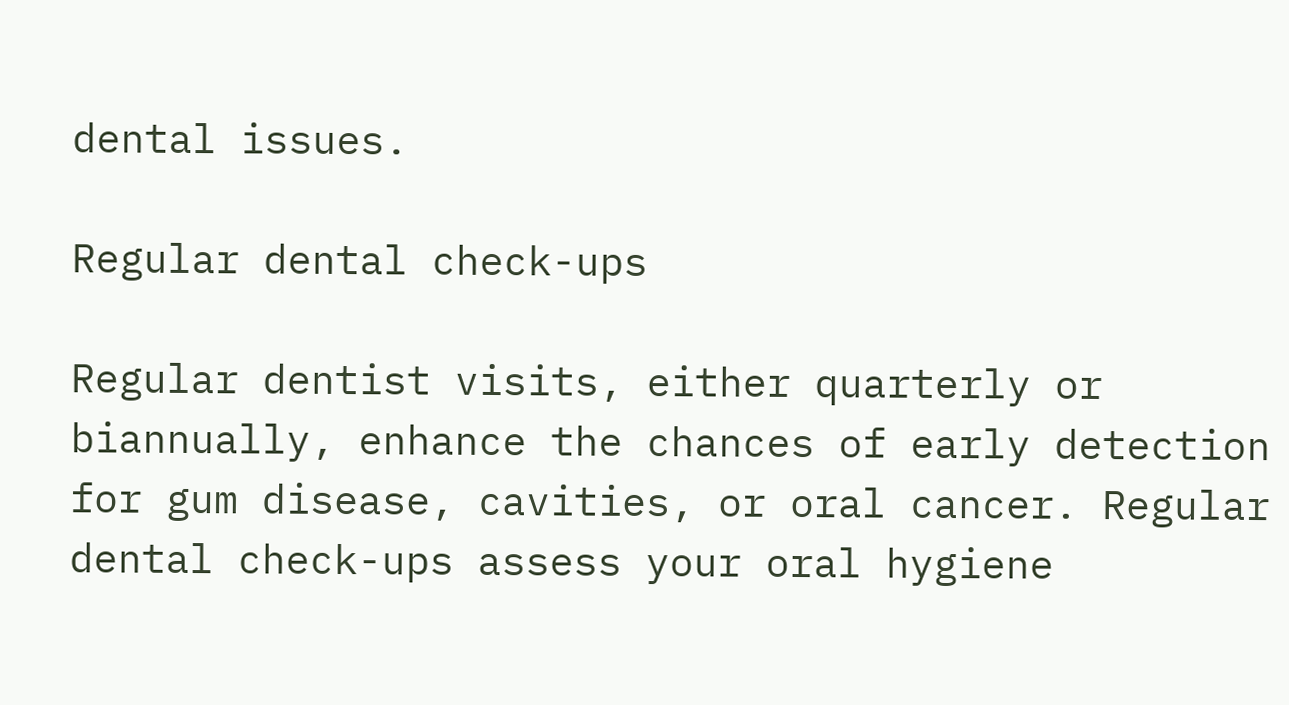dental issues.

Regular dental check-ups

Regular dentist visits, either quarterly or biannually, enhance the chances of early detection for gum disease, cavities, or oral cancer. Regular dental check-ups assess your oral hygiene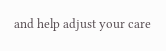and help adjust your care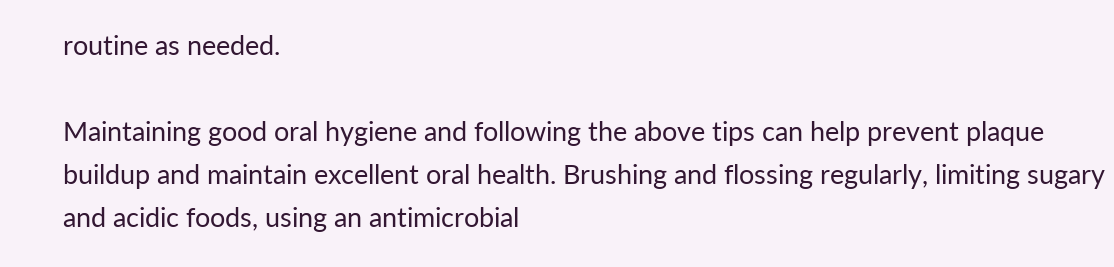routine as needed.

Maintaining good oral hygiene and following the above tips can help prevent plaque buildup and maintain excellent oral health. Brushing and flossing regularly, limiting sugary and acidic foods, using an antimicrobial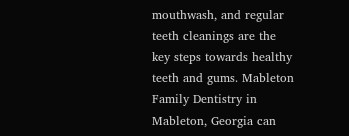mouthwash, and regular teeth cleanings are the key steps towards healthy teeth and gums. Mableton Family Dentistry in Mableton, Georgia can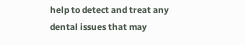help to detect and treat any dental issues that may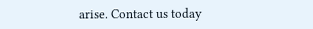arise. Contact us today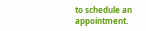to schedule an appointment.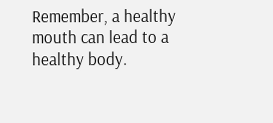Remember, a healthy mouth can lead to a healthy body.